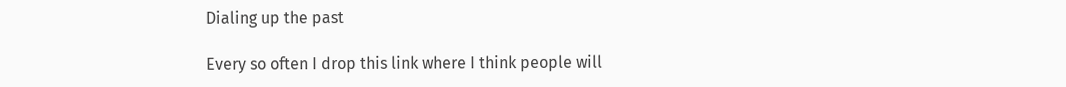Dialing up the past

Every so often I drop this link where I think people will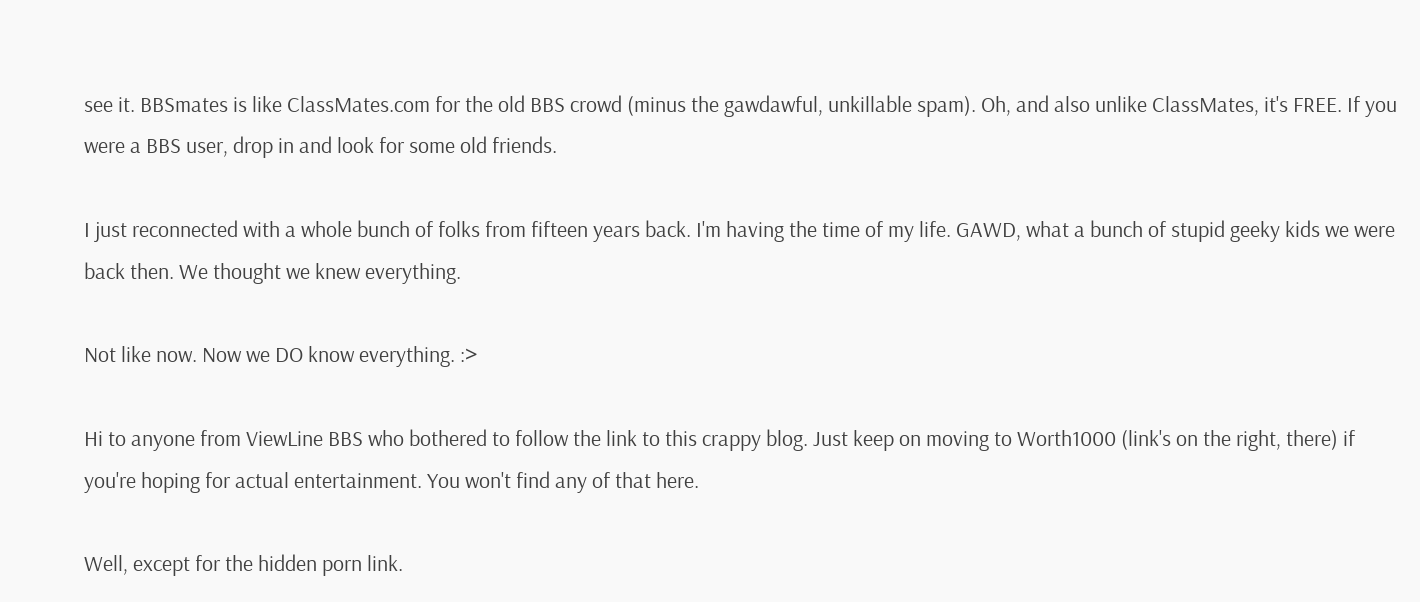see it. BBSmates is like ClassMates.com for the old BBS crowd (minus the gawdawful, unkillable spam). Oh, and also unlike ClassMates, it's FREE. If you were a BBS user, drop in and look for some old friends.

I just reconnected with a whole bunch of folks from fifteen years back. I'm having the time of my life. GAWD, what a bunch of stupid geeky kids we were back then. We thought we knew everything.

Not like now. Now we DO know everything. :>

Hi to anyone from ViewLine BBS who bothered to follow the link to this crappy blog. Just keep on moving to Worth1000 (link's on the right, there) if you're hoping for actual entertainment. You won't find any of that here.

Well, except for the hidden porn link.